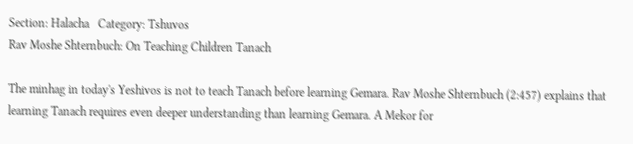Section: Halacha   Category: Tshuvos
Rav Moshe Shternbuch: On Teaching Children Tanach

The minhag in today's Yeshivos is not to teach Tanach before learning Gemara. Rav Moshe Shternbuch (2:457) explains that learning Tanach requires even deeper understanding than learning Gemara. A Mekor for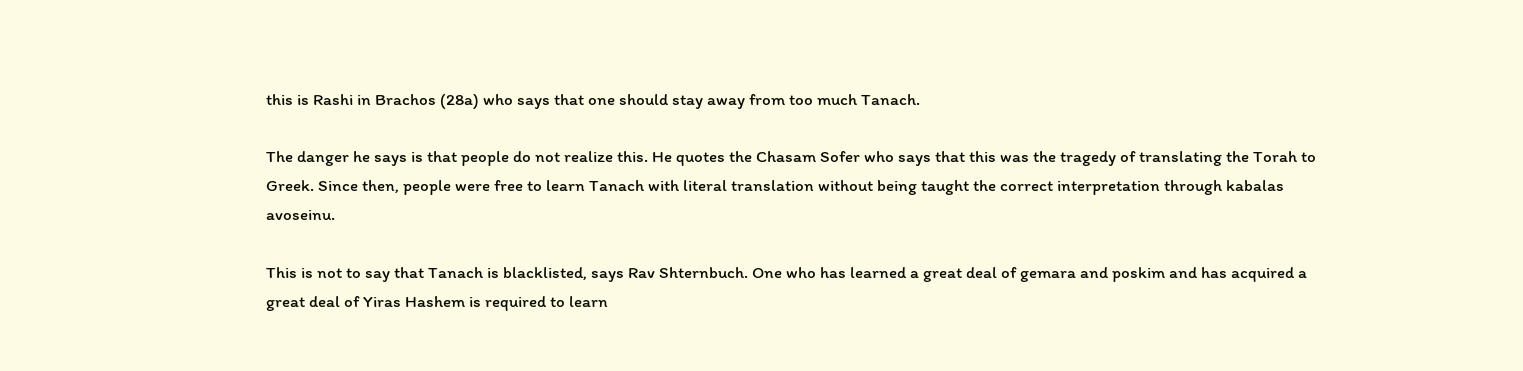this is Rashi in Brachos (28a) who says that one should stay away from too much Tanach.

The danger he says is that people do not realize this. He quotes the Chasam Sofer who says that this was the tragedy of translating the Torah to Greek. Since then, people were free to learn Tanach with literal translation without being taught the correct interpretation through kabalas avoseinu.

This is not to say that Tanach is blacklisted, says Rav Shternbuch. One who has learned a great deal of gemara and poskim and has acquired a great deal of Yiras Hashem is required to learn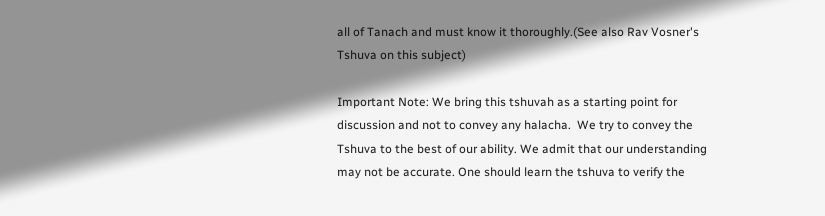all of Tanach and must know it thoroughly.(See also Rav Vosner's Tshuva on this subject)

Important Note: We bring this tshuvah as a starting point for discussion and not to convey any halacha.  We try to convey the Tshuva to the best of our ability. We admit that our understanding may not be accurate. One should learn the tshuva to verify the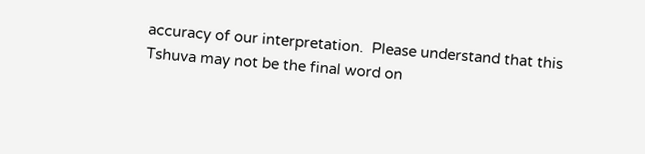accuracy of our interpretation.  Please understand that this Tshuva may not be the final word on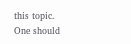this topic. One should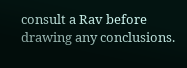consult a Rav before drawing any conclusions.